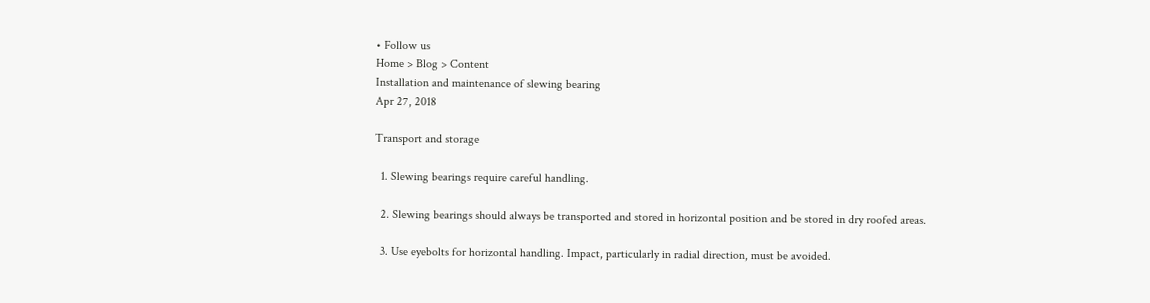• Follow us
Home > Blog > Content
Installation and maintenance of slewing bearing
Apr 27, 2018

Transport and storage

  1. Slewing bearings require careful handling.

  2. Slewing bearings should always be transported and stored in horizontal position and be stored in dry roofed areas.

  3. Use eyebolts for horizontal handling. Impact, particularly in radial direction, must be avoided.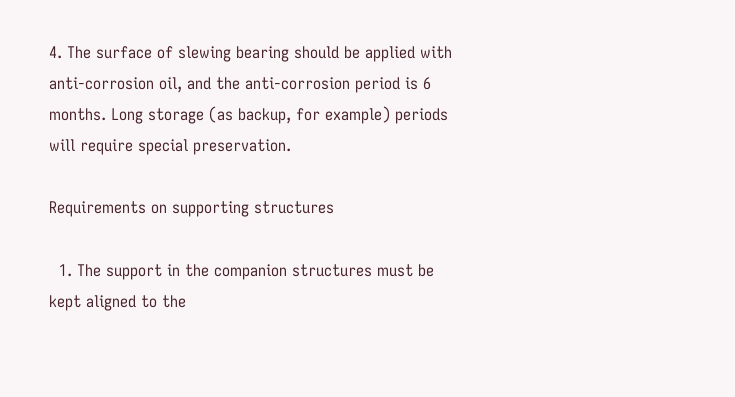4. The surface of slewing bearing should be applied with anti-corrosion oil, and the anti-corrosion period is 6 months. Long storage (as backup, for example) periods will require special preservation.

Requirements on supporting structures

  1. The support in the companion structures must be kept aligned to the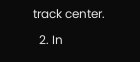track center.

  2. In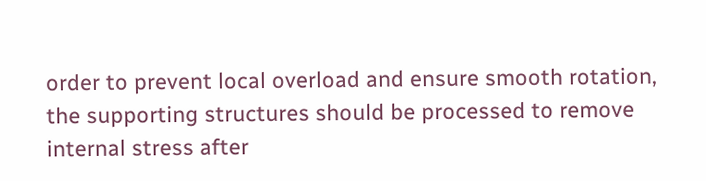order to prevent local overload and ensure smooth rotation, the supporting structures should be processed to remove internal stress after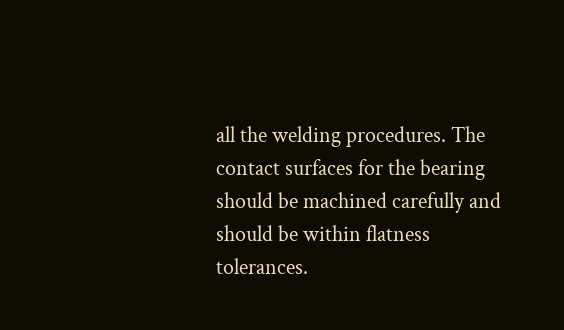all the welding procedures. The contact surfaces for the bearing should be machined carefully and should be within flatness tolerances.